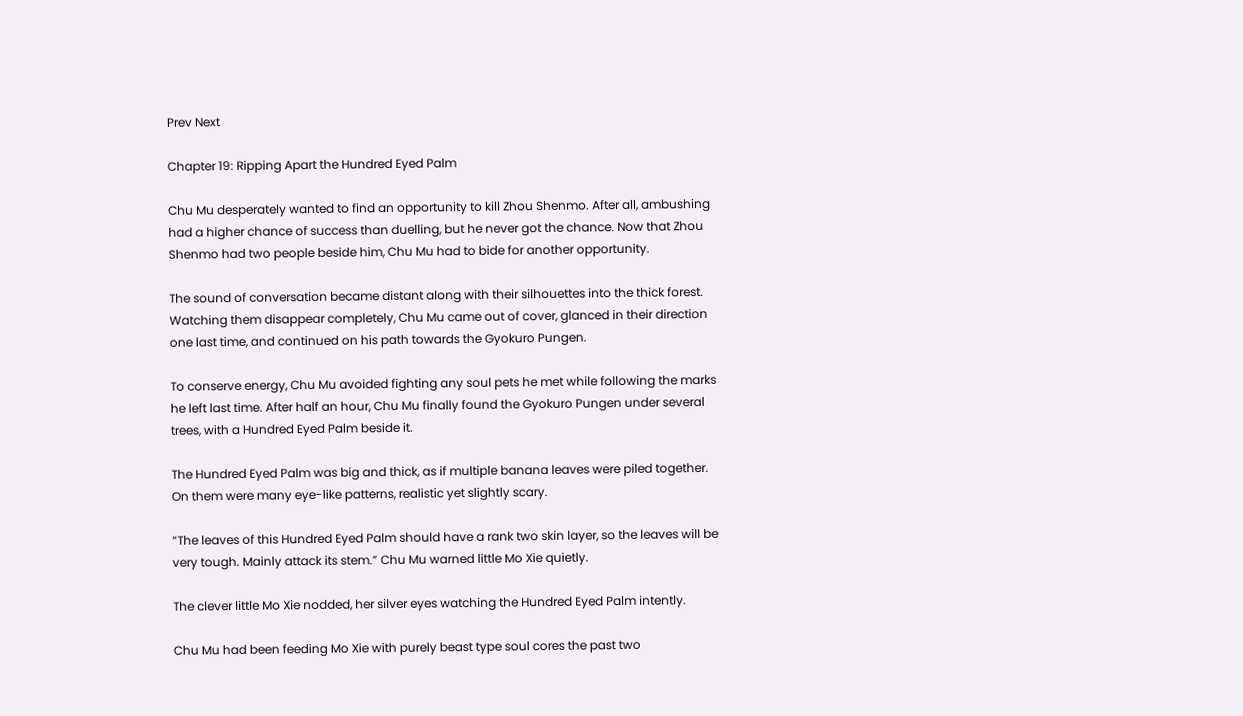Prev Next

Chapter 19: Ripping Apart the Hundred Eyed Palm

Chu Mu desperately wanted to find an opportunity to kill Zhou Shenmo. After all, ambushing had a higher chance of success than duelling, but he never got the chance. Now that Zhou Shenmo had two people beside him, Chu Mu had to bide for another opportunity.

The sound of conversation became distant along with their silhouettes into the thick forest. Watching them disappear completely, Chu Mu came out of cover, glanced in their direction one last time, and continued on his path towards the Gyokuro Pungen.

To conserve energy, Chu Mu avoided fighting any soul pets he met while following the marks he left last time. After half an hour, Chu Mu finally found the Gyokuro Pungen under several trees, with a Hundred Eyed Palm beside it.

The Hundred Eyed Palm was big and thick, as if multiple banana leaves were piled together. On them were many eye-like patterns, realistic yet slightly scary.

“The leaves of this Hundred Eyed Palm should have a rank two skin layer, so the leaves will be very tough. Mainly attack its stem.” Chu Mu warned little Mo Xie quietly.

The clever little Mo Xie nodded, her silver eyes watching the Hundred Eyed Palm intently.

Chu Mu had been feeding Mo Xie with purely beast type soul cores the past two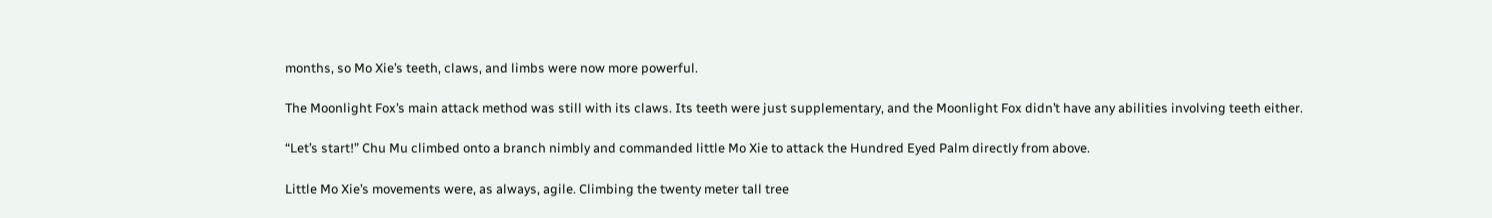months, so Mo Xie’s teeth, claws, and limbs were now more powerful.

The Moonlight Fox’s main attack method was still with its claws. Its teeth were just supplementary, and the Moonlight Fox didn’t have any abilities involving teeth either.

“Let’s start!” Chu Mu climbed onto a branch nimbly and commanded little Mo Xie to attack the Hundred Eyed Palm directly from above.

Little Mo Xie’s movements were, as always, agile. Climbing the twenty meter tall tree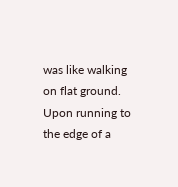was like walking on flat ground. Upon running to the edge of a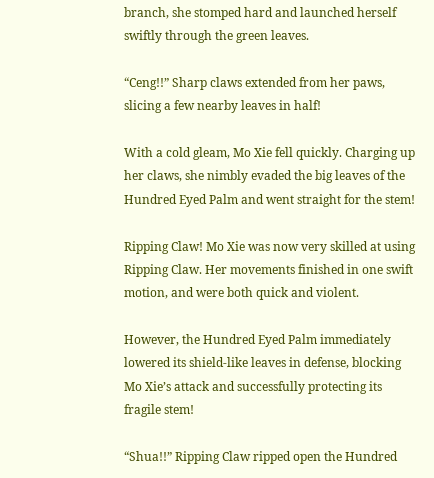branch, she stomped hard and launched herself swiftly through the green leaves.

“Ceng!!” Sharp claws extended from her paws, slicing a few nearby leaves in half!

With a cold gleam, Mo Xie fell quickly. Charging up her claws, she nimbly evaded the big leaves of the Hundred Eyed Palm and went straight for the stem!

Ripping Claw! Mo Xie was now very skilled at using Ripping Claw. Her movements finished in one swift motion, and were both quick and violent.

However, the Hundred Eyed Palm immediately lowered its shield-like leaves in defense, blocking Mo Xie’s attack and successfully protecting its fragile stem!

“Shua!!” Ripping Claw ripped open the Hundred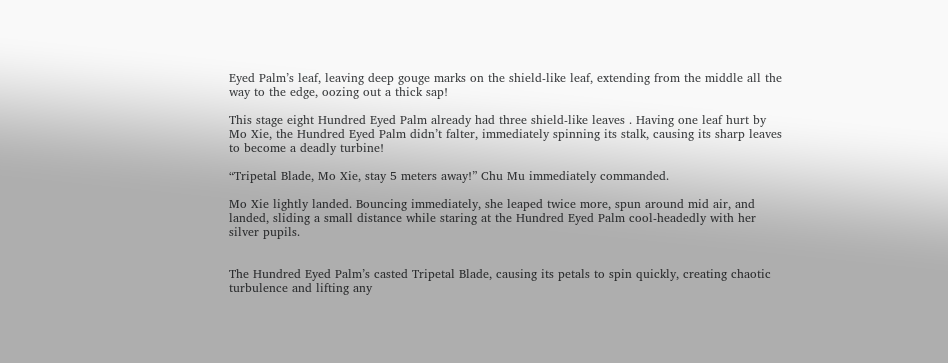Eyed Palm’s leaf, leaving deep gouge marks on the shield-like leaf, extending from the middle all the way to the edge, oozing out a thick sap!

This stage eight Hundred Eyed Palm already had three shield-like leaves . Having one leaf hurt by Mo Xie, the Hundred Eyed Palm didn’t falter, immediately spinning its stalk, causing its sharp leaves to become a deadly turbine!

“Tripetal Blade, Mo Xie, stay 5 meters away!” Chu Mu immediately commanded.

Mo Xie lightly landed. Bouncing immediately, she leaped twice more, spun around mid air, and landed, sliding a small distance while staring at the Hundred Eyed Palm cool-headedly with her silver pupils.


The Hundred Eyed Palm’s casted Tripetal Blade, causing its petals to spin quickly, creating chaotic turbulence and lifting any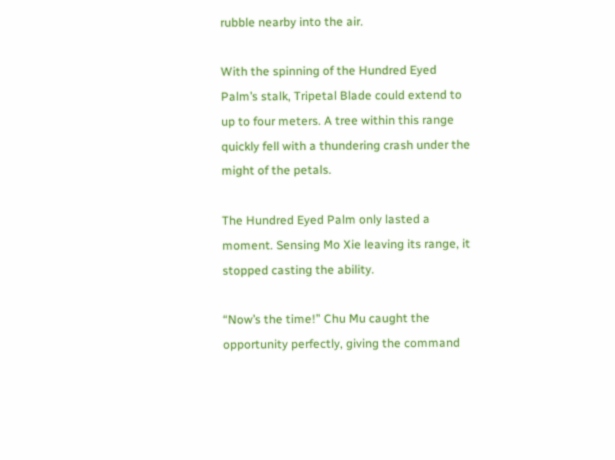rubble nearby into the air.

With the spinning of the Hundred Eyed Palm’s stalk, Tripetal Blade could extend to up to four meters. A tree within this range quickly fell with a thundering crash under the might of the petals.

The Hundred Eyed Palm only lasted a moment. Sensing Mo Xie leaving its range, it stopped casting the ability.

“Now’s the time!” Chu Mu caught the opportunity perfectly, giving the command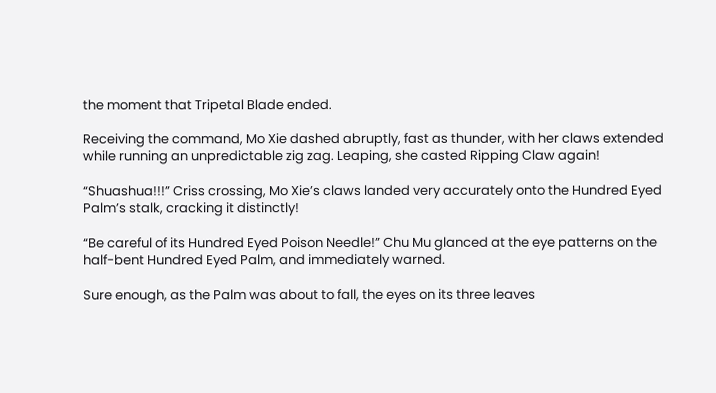the moment that Tripetal Blade ended.

Receiving the command, Mo Xie dashed abruptly, fast as thunder, with her claws extended while running an unpredictable zig zag. Leaping, she casted Ripping Claw again!

“Shuashua!!!” Criss crossing, Mo Xie’s claws landed very accurately onto the Hundred Eyed Palm’s stalk, cracking it distinctly!

“Be careful of its Hundred Eyed Poison Needle!” Chu Mu glanced at the eye patterns on the half-bent Hundred Eyed Palm, and immediately warned.

Sure enough, as the Palm was about to fall, the eyes on its three leaves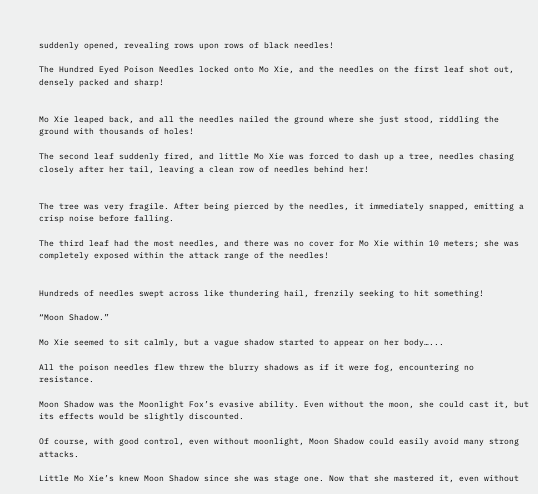suddenly opened, revealing rows upon rows of black needles!

The Hundred Eyed Poison Needles locked onto Mo Xie, and the needles on the first leaf shot out, densely packed and sharp!


Mo Xie leaped back, and all the needles nailed the ground where she just stood, riddling the ground with thousands of holes!

The second leaf suddenly fired, and little Mo Xie was forced to dash up a tree, needles chasing closely after her tail, leaving a clean row of needles behind her!


The tree was very fragile. After being pierced by the needles, it immediately snapped, emitting a crisp noise before falling.

The third leaf had the most needles, and there was no cover for Mo Xie within 10 meters; she was completely exposed within the attack range of the needles!


Hundreds of needles swept across like thundering hail, frenzily seeking to hit something!

“Moon Shadow.”

Mo Xie seemed to sit calmly, but a vague shadow started to appear on her body…...

All the poison needles flew threw the blurry shadows as if it were fog, encountering no resistance.

Moon Shadow was the Moonlight Fox’s evasive ability. Even without the moon, she could cast it, but its effects would be slightly discounted.

Of course, with good control, even without moonlight, Moon Shadow could easily avoid many strong attacks.

Little Mo Xie’s knew Moon Shadow since she was stage one. Now that she mastered it, even without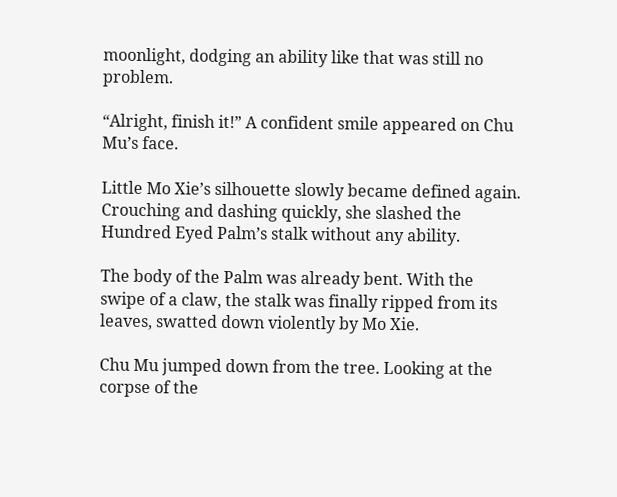moonlight, dodging an ability like that was still no problem.

“Alright, finish it!” A confident smile appeared on Chu Mu’s face.

Little Mo Xie’s silhouette slowly became defined again. Crouching and dashing quickly, she slashed the Hundred Eyed Palm’s stalk without any ability.

The body of the Palm was already bent. With the swipe of a claw, the stalk was finally ripped from its leaves, swatted down violently by Mo Xie.

Chu Mu jumped down from the tree. Looking at the corpse of the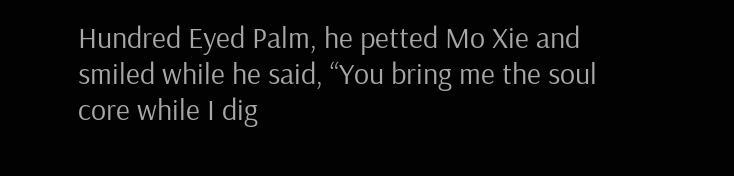Hundred Eyed Palm, he petted Mo Xie and smiled while he said, “You bring me the soul core while I dig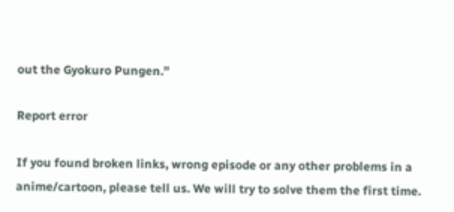out the Gyokuro Pungen.”

Report error

If you found broken links, wrong episode or any other problems in a anime/cartoon, please tell us. We will try to solve them the first time.